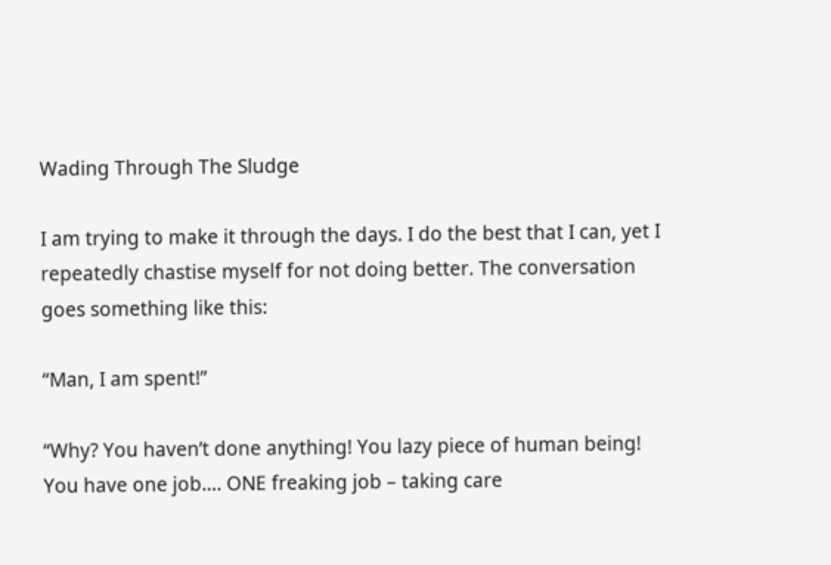Wading Through The Sludge

I am trying to make it through the days. I do the best that I can, yet I repeatedly chastise myself for not doing better. The conversation goes something like this:

“Man, I am spent!”

“Why? You haven’t done anything! You lazy piece of human being! You have one job…. ONE freaking job – taking care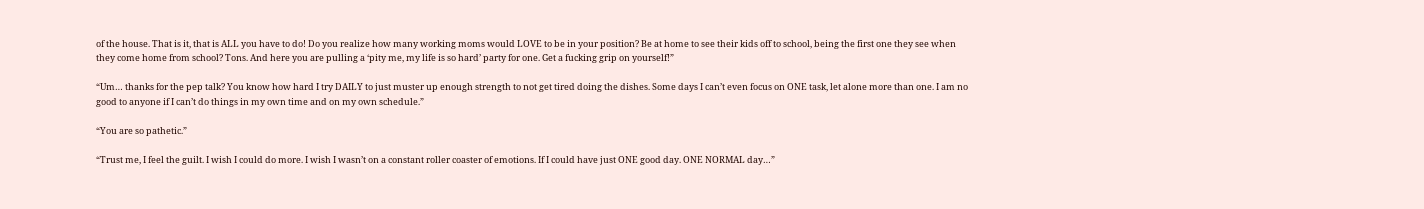of the house. That is it, that is ALL you have to do! Do you realize how many working moms would LOVE to be in your position? Be at home to see their kids off to school, being the first one they see when they come home from school? Tons. And here you are pulling a ‘pity me, my life is so hard’ party for one. Get a fucking grip on yourself!”

“Um… thanks for the pep talk? You know how hard I try DAILY to just muster up enough strength to not get tired doing the dishes. Some days I can’t even focus on ONE task, let alone more than one. I am no good to anyone if I can’t do things in my own time and on my own schedule.”

“You are so pathetic.”

“Trust me, I feel the guilt. I wish I could do more. I wish I wasn’t on a constant roller coaster of emotions. If I could have just ONE good day. ONE NORMAL day…”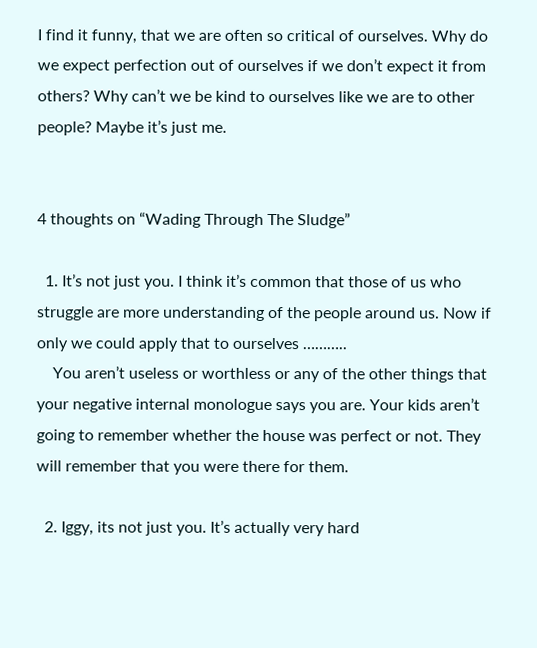I find it funny, that we are often so critical of ourselves. Why do we expect perfection out of ourselves if we don’t expect it from others? Why can’t we be kind to ourselves like we are to other people? Maybe it’s just me.


4 thoughts on “Wading Through The Sludge”

  1. It’s not just you. I think it’s common that those of us who struggle are more understanding of the people around us. Now if only we could apply that to ourselves ………..
    You aren’t useless or worthless or any of the other things that your negative internal monologue says you are. Your kids aren’t going to remember whether the house was perfect or not. They will remember that you were there for them.

  2. Iggy, its not just you. It’s actually very hard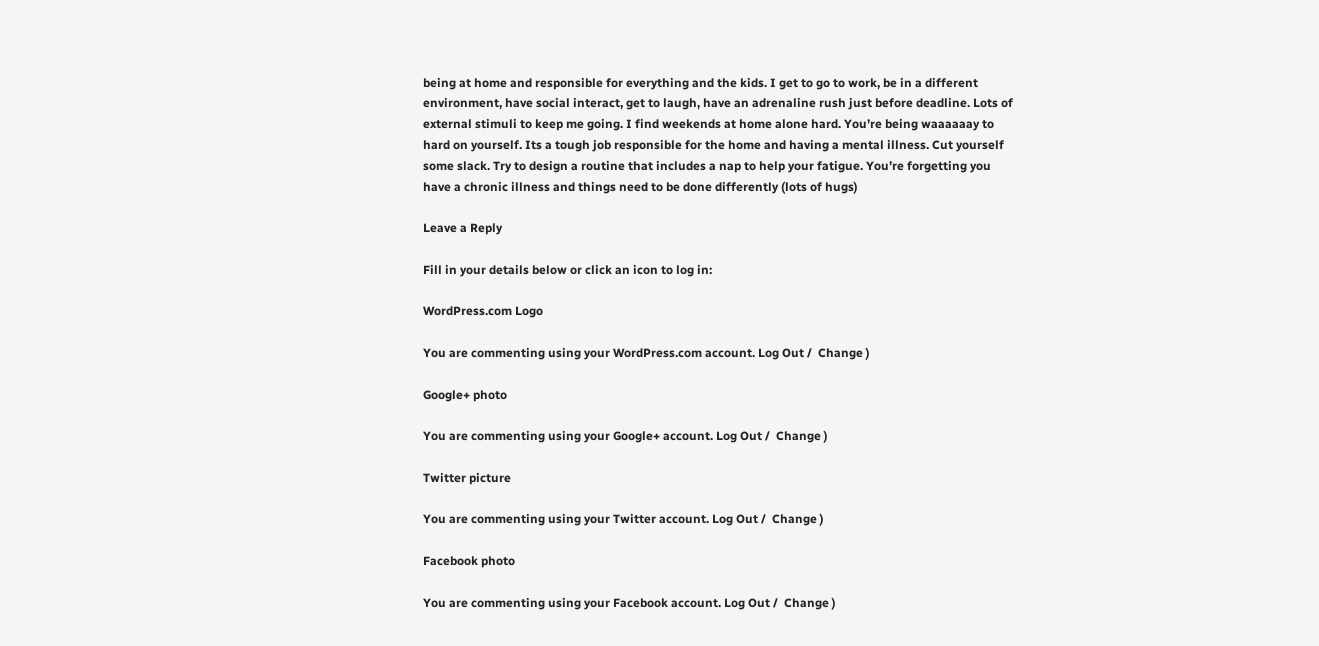being at home and responsible for everything and the kids. I get to go to work, be in a different environment, have social interact, get to laugh, have an adrenaline rush just before deadline. Lots of external stimuli to keep me going. I find weekends at home alone hard. You’re being waaaaaay to hard on yourself. Its a tough job responsible for the home and having a mental illness. Cut yourself some slack. Try to design a routine that includes a nap to help your fatigue. You’re forgetting you have a chronic illness and things need to be done differently (lots of hugs)

Leave a Reply

Fill in your details below or click an icon to log in:

WordPress.com Logo

You are commenting using your WordPress.com account. Log Out /  Change )

Google+ photo

You are commenting using your Google+ account. Log Out /  Change )

Twitter picture

You are commenting using your Twitter account. Log Out /  Change )

Facebook photo

You are commenting using your Facebook account. Log Out /  Change )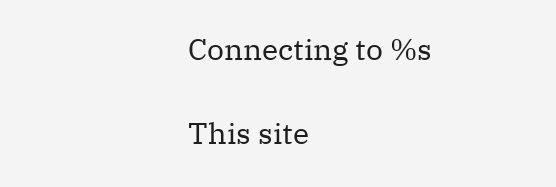Connecting to %s

This site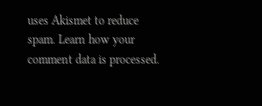uses Akismet to reduce spam. Learn how your comment data is processed.